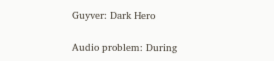Guyver: Dark Hero

Audio problem: During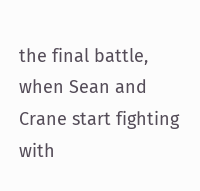the final battle, when Sean and Crane start fighting with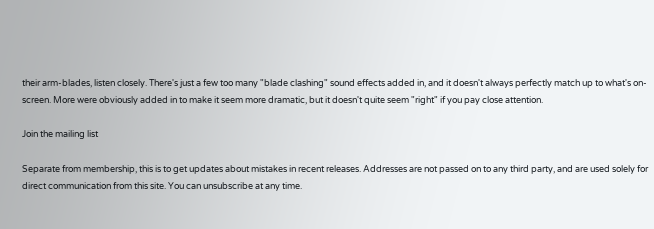their arm-blades, listen closely. There's just a few too many "blade clashing" sound effects added in, and it doesn't always perfectly match up to what's on-screen. More were obviously added in to make it seem more dramatic, but it doesn't quite seem "right" if you pay close attention.

Join the mailing list

Separate from membership, this is to get updates about mistakes in recent releases. Addresses are not passed on to any third party, and are used solely for direct communication from this site. You can unsubscribe at any time.